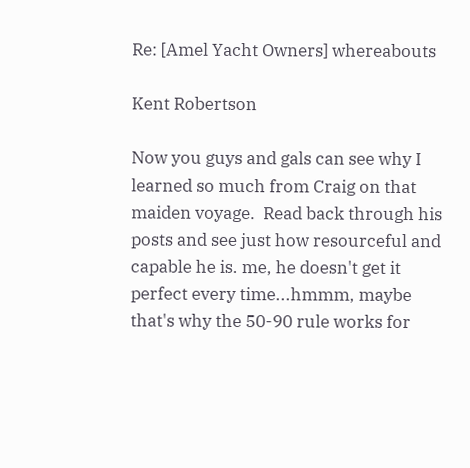Re: [Amel Yacht Owners] whereabouts

Kent Robertson

Now you guys and gals can see why I learned so much from Craig on that maiden voyage.  Read back through his posts and see just how resourceful and capable he is. me, he doesn't get it perfect every time...hmmm, maybe that's why the 50-90 rule works for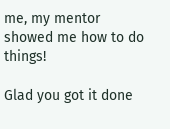me, my mentor showed me how to do things!

Glad you got it done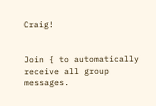Craig!


Join { to automatically receive all group messages.